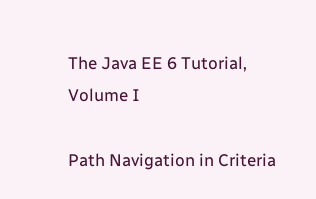The Java EE 6 Tutorial, Volume I

Path Navigation in Criteria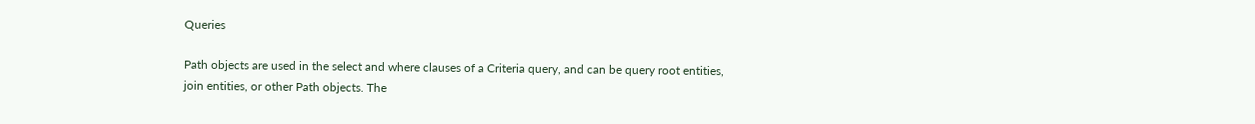Queries

Path objects are used in the select and where clauses of a Criteria query, and can be query root entities, join entities, or other Path objects. The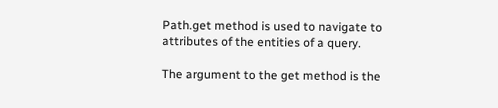Path.get method is used to navigate to attributes of the entities of a query.

The argument to the get method is the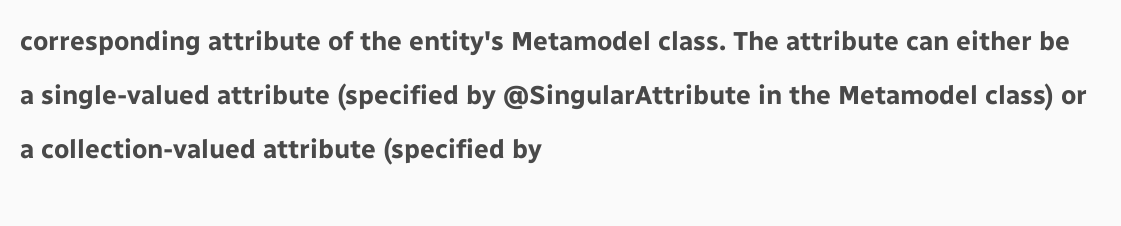corresponding attribute of the entity's Metamodel class. The attribute can either be a single-valued attribute (specified by @SingularAttribute in the Metamodel class) or a collection-valued attribute (specified by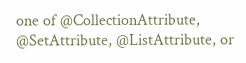one of @CollectionAttribute, @SetAttribute, @ListAttribute, or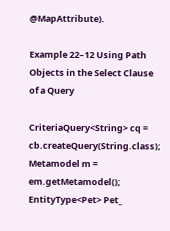@MapAttribute).

Example 22–12 Using Path Objects in the Select Clause of a Query

CriteriaQuery<String> cq = cb.createQuery(String.class);
Metamodel m = em.getMetamodel();
EntityType<Pet> Pet_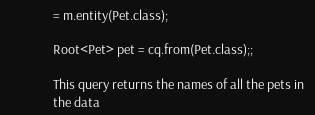= m.entity(Pet.class);

Root<Pet> pet = cq.from(Pet.class);;

This query returns the names of all the pets in the data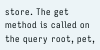store. The get method is called on the query root, pet,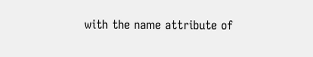with the name attribute of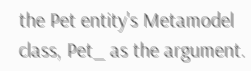the Pet entity's Metamodel class, Pet_ as the argument.